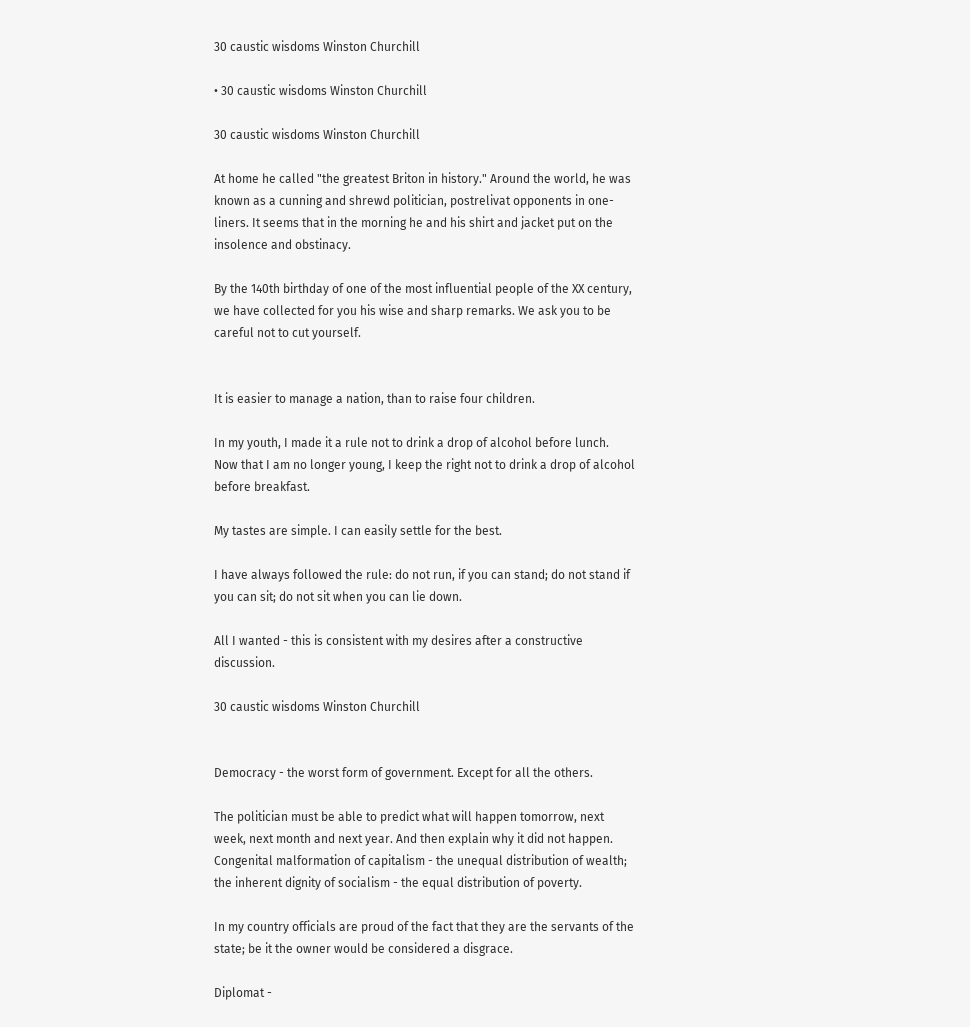30 caustic wisdoms Winston Churchill

• 30 caustic wisdoms Winston Churchill

30 caustic wisdoms Winston Churchill

At home he called "the greatest Briton in history." Around the world, he was known as a cunning and shrewd politician, postrelivat opponents in one-liners. It seems that in the morning he and his shirt and jacket put on the insolence and obstinacy.

By the 140th birthday of one of the most influential people of the XX century, we have collected for you his wise and sharp remarks. We ask you to be careful not to cut yourself.


It is easier to manage a nation, than to raise four children.

In my youth, I made it a rule not to drink a drop of alcohol before lunch. Now that I am no longer young, I keep the right not to drink a drop of alcohol before breakfast.

My tastes are simple. I can easily settle for the best.

I have always followed the rule: do not run, if you can stand; do not stand if you can sit; do not sit when you can lie down.

All I wanted - this is consistent with my desires after a constructive discussion.

30 caustic wisdoms Winston Churchill


Democracy - the worst form of government. Except for all the others.

The politician must be able to predict what will happen tomorrow, next week, next month and next year. And then explain why it did not happen. Congenital malformation of capitalism - the unequal distribution of wealth; the inherent dignity of socialism - the equal distribution of poverty.

In my country officials are proud of the fact that they are the servants of the state; be it the owner would be considered a disgrace.

Diplomat -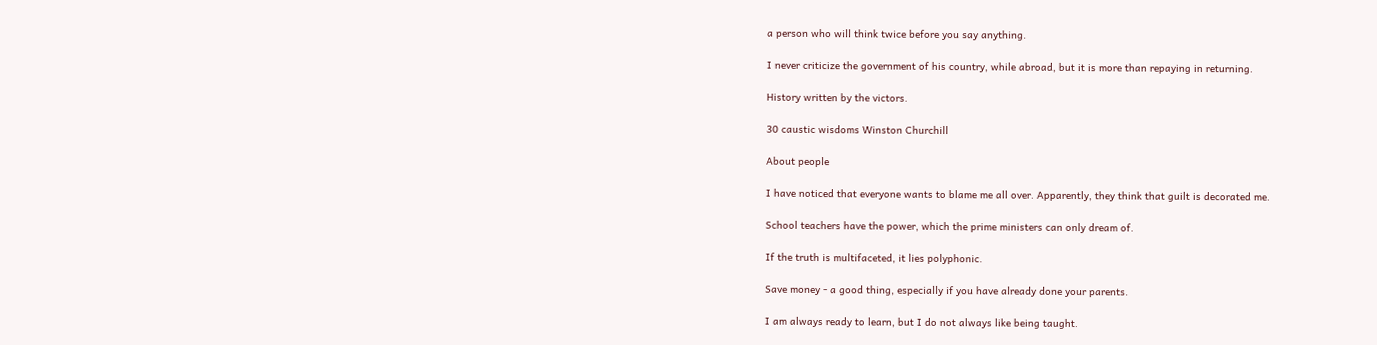a person who will think twice before you say anything.

I never criticize the government of his country, while abroad, but it is more than repaying in returning.

History written by the victors.

30 caustic wisdoms Winston Churchill

About people

I have noticed that everyone wants to blame me all over. Apparently, they think that guilt is decorated me.

School teachers have the power, which the prime ministers can only dream of.

If the truth is multifaceted, it lies polyphonic.

Save money - a good thing, especially if you have already done your parents.

I am always ready to learn, but I do not always like being taught.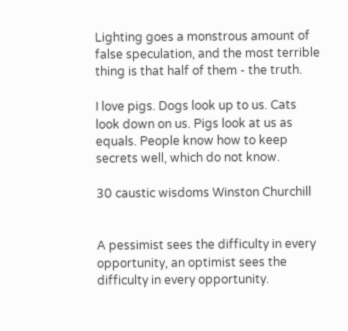Lighting goes a monstrous amount of false speculation, and the most terrible thing is that half of them - the truth.

I love pigs. Dogs look up to us. Cats look down on us. Pigs look at us as equals. People know how to keep secrets well, which do not know.

30 caustic wisdoms Winston Churchill


A pessimist sees the difficulty in every opportunity, an optimist sees the difficulty in every opportunity.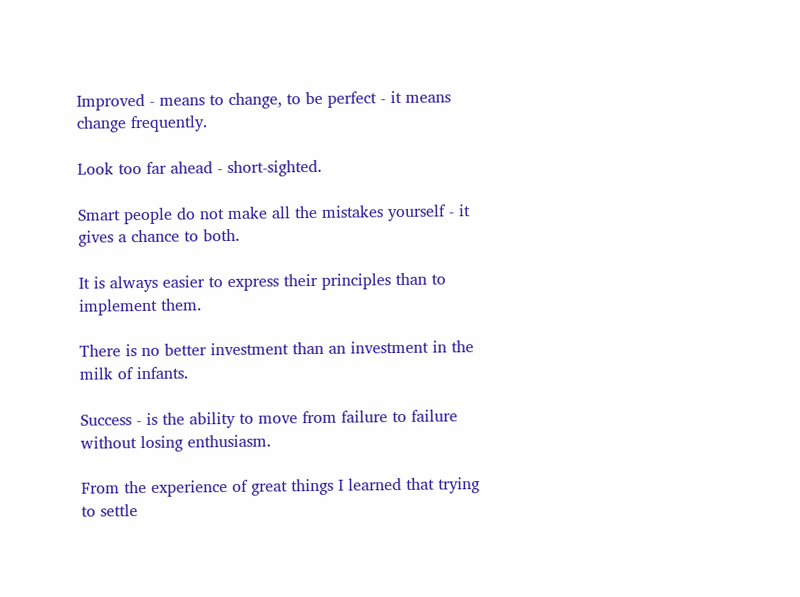Improved - means to change, to be perfect - it means change frequently.

Look too far ahead - short-sighted.

Smart people do not make all the mistakes yourself - it gives a chance to both.

It is always easier to express their principles than to implement them.

There is no better investment than an investment in the milk of infants.

Success - is the ability to move from failure to failure without losing enthusiasm.

From the experience of great things I learned that trying to settle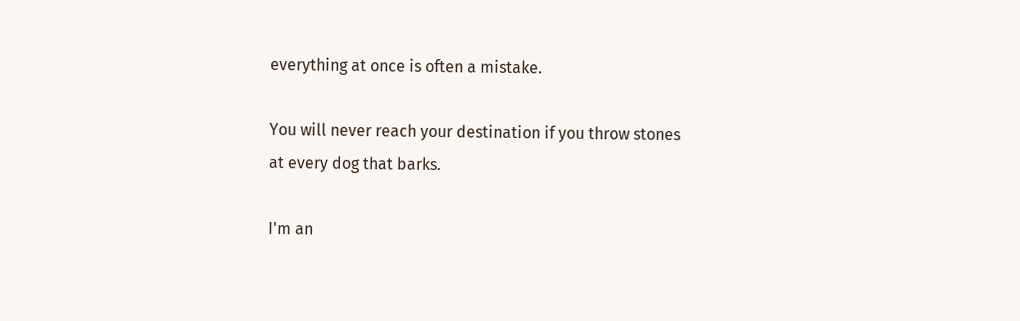everything at once is often a mistake.

You will never reach your destination if you throw stones at every dog that barks.

I'm an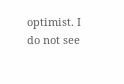optimist. I do not see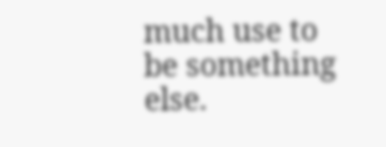much use to be something else.